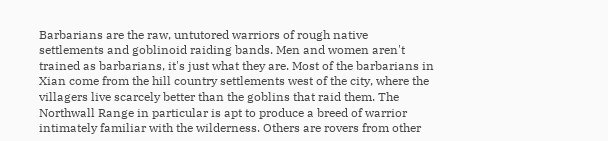Barbarians are the raw, untutored warriors of rough native settlements and goblinoid raiding bands. Men and women aren't trained as barbarians, it's just what they are. Most of the barbarians in Xian come from the hill country settlements west of the city, where the villagers live scarcely better than the goblins that raid them. The Northwall Range in particular is apt to produce a breed of warrior intimately familiar with the wilderness. Others are rovers from other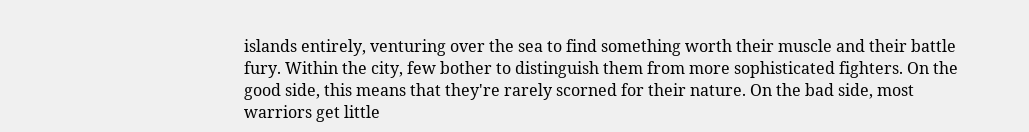islands entirely, venturing over the sea to find something worth their muscle and their battle fury. Within the city, few bother to distinguish them from more sophisticated fighters. On the good side, this means that they're rarely scorned for their nature. On the bad side, most warriors get little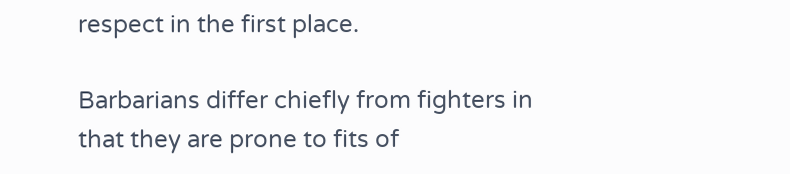respect in the first place.

Barbarians differ chiefly from fighters in that they are prone to fits of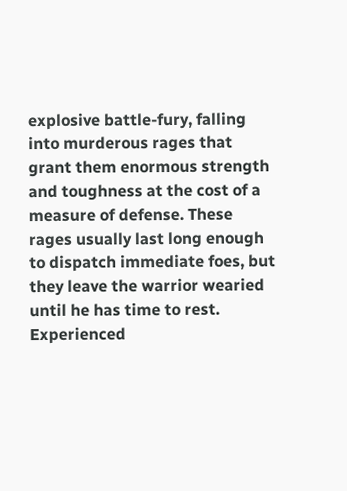explosive battle-fury, falling into murderous rages that grant them enormous strength and toughness at the cost of a measure of defense. These rages usually last long enough to dispatch immediate foes, but they leave the warrior wearied until he has time to rest. Experienced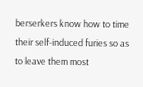berserkers know how to time their self-induced furies so as to leave them most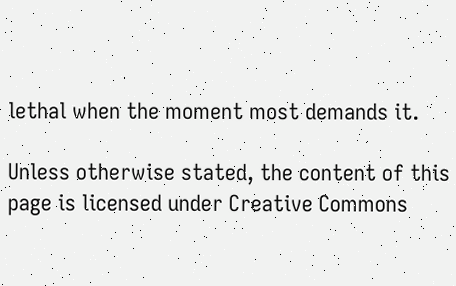lethal when the moment most demands it.

Unless otherwise stated, the content of this page is licensed under Creative Commons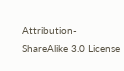Attribution-ShareAlike 3.0 License